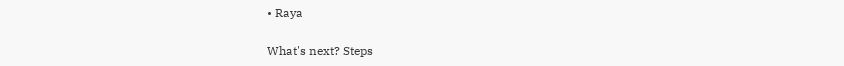• Raya

What's next? Steps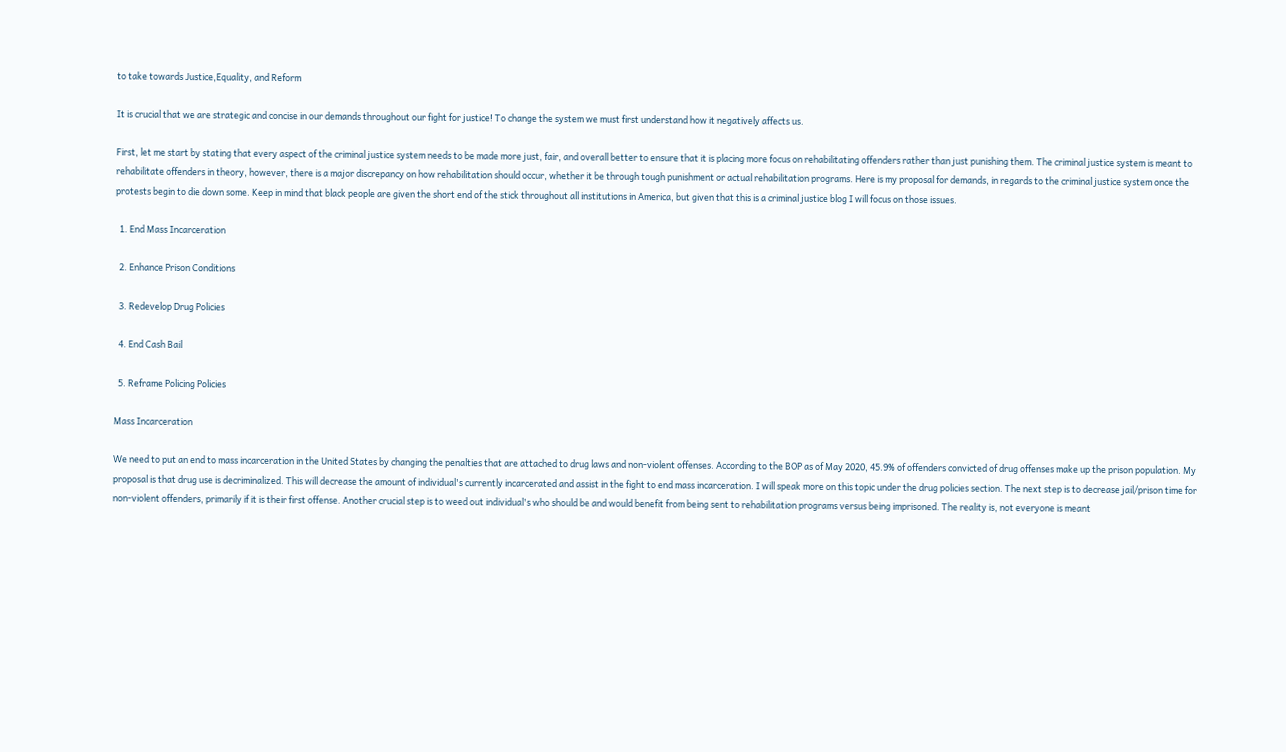to take towards Justice,Equality, and Reform

It is crucial that we are strategic and concise in our demands throughout our fight for justice! To change the system we must first understand how it negatively affects us.

First, let me start by stating that every aspect of the criminal justice system needs to be made more just, fair, and overall better to ensure that it is placing more focus on rehabilitating offenders rather than just punishing them. The criminal justice system is meant to rehabilitate offenders in theory, however, there is a major discrepancy on how rehabilitation should occur, whether it be through tough punishment or actual rehabilitation programs. Here is my proposal for demands, in regards to the criminal justice system once the protests begin to die down some. Keep in mind that black people are given the short end of the stick throughout all institutions in America, but given that this is a criminal justice blog I will focus on those issues.

  1. End Mass Incarceration

  2. Enhance Prison Conditions

  3. Redevelop Drug Policies

  4. End Cash Bail

  5. Reframe Policing Policies

Mass Incarceration

We need to put an end to mass incarceration in the United States by changing the penalties that are attached to drug laws and non-violent offenses. According to the BOP as of May 2020, 45.9% of offenders convicted of drug offenses make up the prison population. My proposal is that drug use is decriminalized. This will decrease the amount of individual's currently incarcerated and assist in the fight to end mass incarceration. I will speak more on this topic under the drug policies section. The next step is to decrease jail/prison time for non-violent offenders, primarily if it is their first offense. Another crucial step is to weed out individual's who should be and would benefit from being sent to rehabilitation programs versus being imprisoned. The reality is, not everyone is meant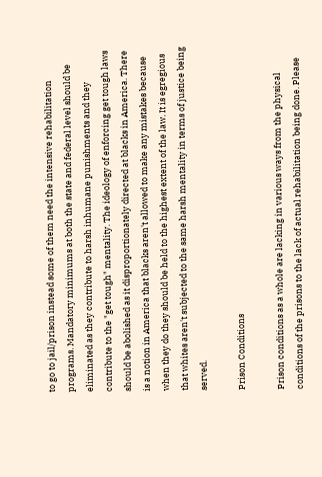to go to jail/prison instead some of them need the intensive rehabilitation programs. Mandatory minimums at both the state and federal level should be eliminated as they contribute to harsh inhumane punishments and they contribute to the "get tough" mentality. The ideology of enforcing get tough laws should be abolished as it disproportionately directed at blacks in America. There is a notion in America that blacks aren't allowed to make any mistakes because when they do they should be held to the highest extent of the law. It is egregious that whites aren't subjected to the same harsh mentality in terms of justice being served.

Prison Conditions

Prison conditions as a whole are lacking in various ways from the physical conditions of the prisons to the lack of actual rehabilitation being done. Please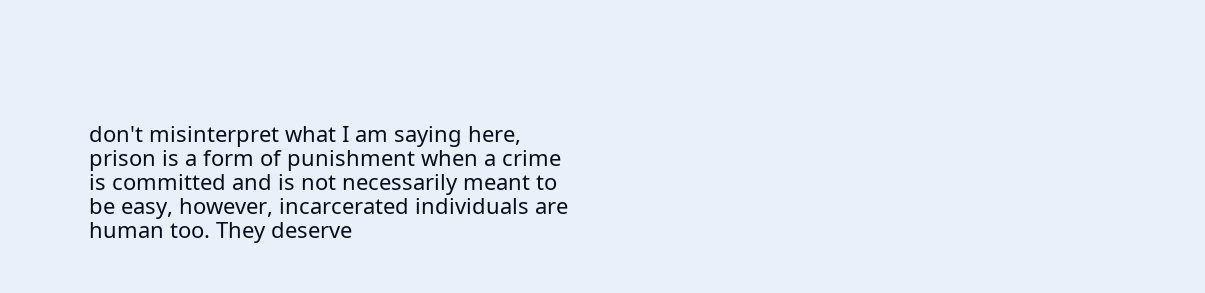don't misinterpret what I am saying here, prison is a form of punishment when a crime is committed and is not necessarily meant to be easy, however, incarcerated individuals are human too. They deserve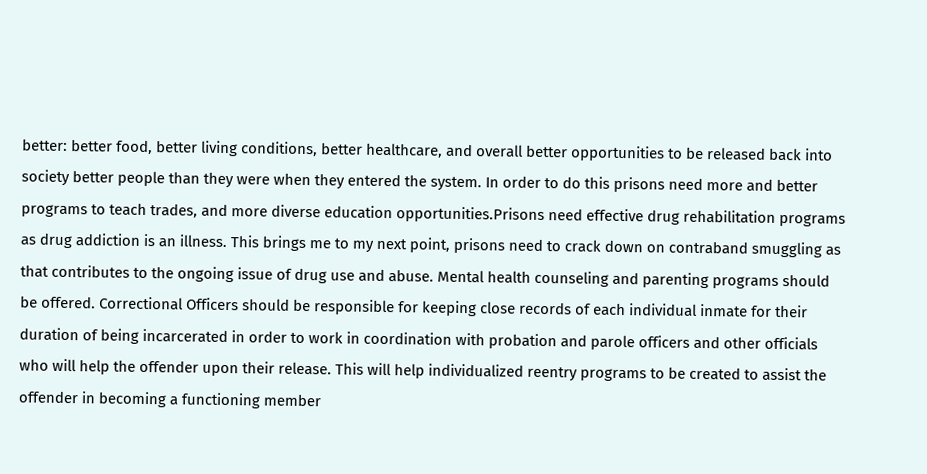better: better food, better living conditions, better healthcare, and overall better opportunities to be released back into society better people than they were when they entered the system. In order to do this prisons need more and better programs to teach trades, and more diverse education opportunities.Prisons need effective drug rehabilitation programs as drug addiction is an illness. This brings me to my next point, prisons need to crack down on contraband smuggling as that contributes to the ongoing issue of drug use and abuse. Mental health counseling and parenting programs should be offered. Correctional Officers should be responsible for keeping close records of each individual inmate for their duration of being incarcerated in order to work in coordination with probation and parole officers and other officials who will help the offender upon their release. This will help individualized reentry programs to be created to assist the offender in becoming a functioning member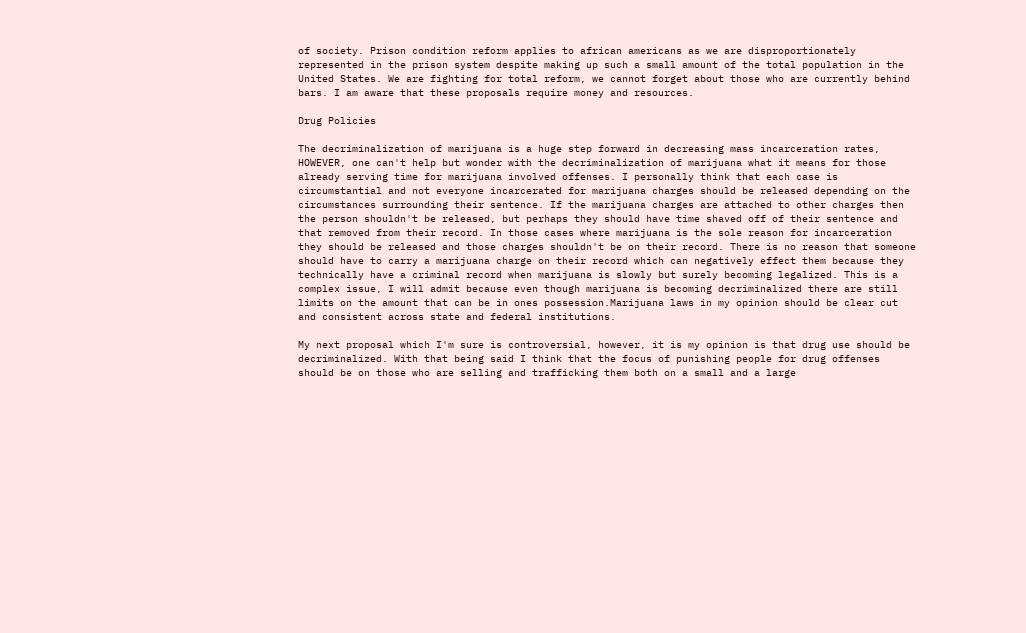of society. Prison condition reform applies to african americans as we are disproportionately represented in the prison system despite making up such a small amount of the total population in the United States. We are fighting for total reform, we cannot forget about those who are currently behind bars. I am aware that these proposals require money and resources.

Drug Policies

The decriminalization of marijuana is a huge step forward in decreasing mass incarceration rates, HOWEVER, one can't help but wonder with the decriminalization of marijuana what it means for those already serving time for marijuana involved offenses. I personally think that each case is circumstantial and not everyone incarcerated for marijuana charges should be released depending on the circumstances surrounding their sentence. If the marijuana charges are attached to other charges then the person shouldn't be released, but perhaps they should have time shaved off of their sentence and that removed from their record. In those cases where marijuana is the sole reason for incarceration they should be released and those charges shouldn't be on their record. There is no reason that someone should have to carry a marijuana charge on their record which can negatively effect them because they technically have a criminal record when marijuana is slowly but surely becoming legalized. This is a complex issue, I will admit because even though marijuana is becoming decriminalized there are still limits on the amount that can be in ones possession.Marijuana laws in my opinion should be clear cut and consistent across state and federal institutions.

My next proposal which I'm sure is controversial, however, it is my opinion is that drug use should be decriminalized. With that being said I think that the focus of punishing people for drug offenses should be on those who are selling and trafficking them both on a small and a large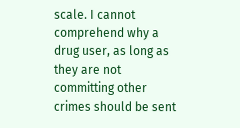scale. I cannot comprehend why a drug user, as long as they are not committing other crimes should be sent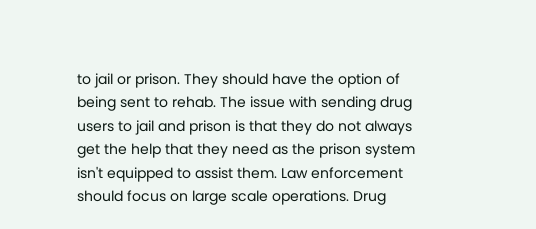to jail or prison. They should have the option of being sent to rehab. The issue with sending drug users to jail and prison is that they do not always get the help that they need as the prison system isn't equipped to assist them. Law enforcement should focus on large scale operations. Drug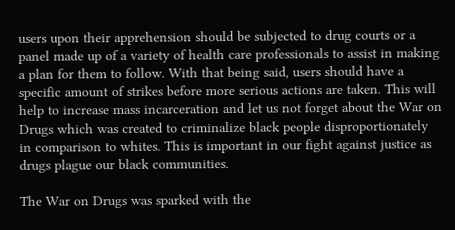users upon their apprehension should be subjected to drug courts or a panel made up of a variety of health care professionals to assist in making a plan for them to follow. With that being said, users should have a specific amount of strikes before more serious actions are taken. This will help to increase mass incarceration and let us not forget about the War on Drugs which was created to criminalize black people disproportionately in comparison to whites. This is important in our fight against justice as drugs plague our black communities.

The War on Drugs was sparked with the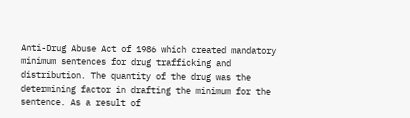Anti-Drug Abuse Act of 1986 which created mandatory minimum sentences for drug trafficking and distribution. The quantity of the drug was the determining factor in drafting the minimum for the sentence. As a result of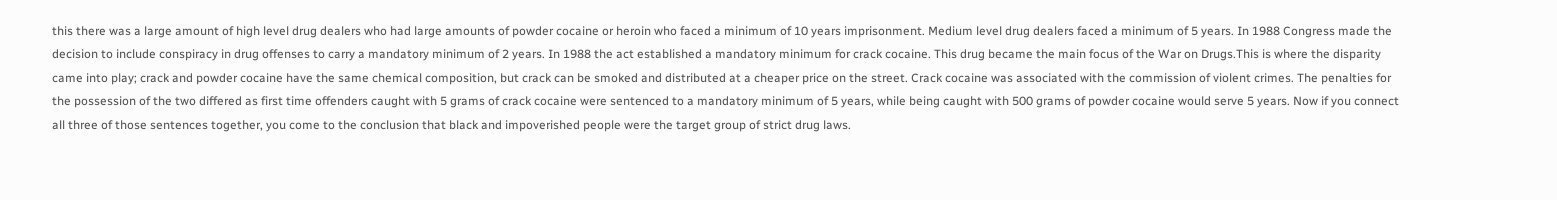this there was a large amount of high level drug dealers who had large amounts of powder cocaine or heroin who faced a minimum of 10 years imprisonment. Medium level drug dealers faced a minimum of 5 years. In 1988 Congress made the decision to include conspiracy in drug offenses to carry a mandatory minimum of 2 years. In 1988 the act established a mandatory minimum for crack cocaine. This drug became the main focus of the War on Drugs.This is where the disparity came into play; crack and powder cocaine have the same chemical composition, but crack can be smoked and distributed at a cheaper price on the street. Crack cocaine was associated with the commission of violent crimes. The penalties for the possession of the two differed as first time offenders caught with 5 grams of crack cocaine were sentenced to a mandatory minimum of 5 years, while being caught with 500 grams of powder cocaine would serve 5 years. Now if you connect all three of those sentences together, you come to the conclusion that black and impoverished people were the target group of strict drug laws.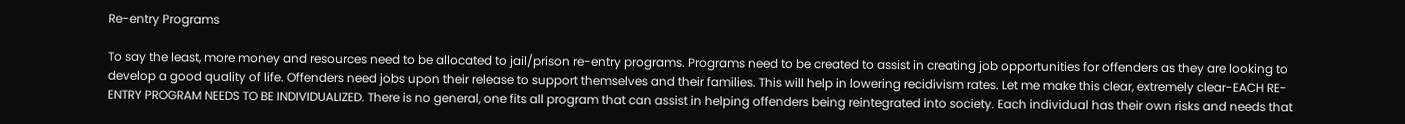Re-entry Programs

To say the least, more money and resources need to be allocated to jail/prison re-entry programs. Programs need to be created to assist in creating job opportunities for offenders as they are looking to develop a good quality of life. Offenders need jobs upon their release to support themselves and their families. This will help in lowering recidivism rates. Let me make this clear, extremely clear-EACH RE-ENTRY PROGRAM NEEDS TO BE INDIVIDUALIZED. There is no general, one fits all program that can assist in helping offenders being reintegrated into society. Each individual has their own risks and needs that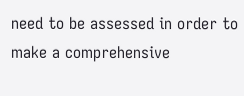need to be assessed in order to make a comprehensive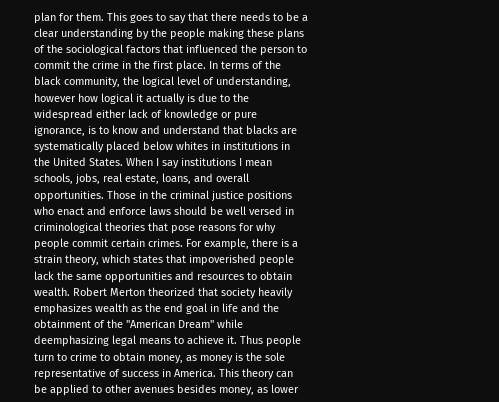plan for them. This goes to say that there needs to be a clear understanding by the people making these plans of the sociological factors that influenced the person to commit the crime in the first place. In terms of the black community, the logical level of understanding, however how logical it actually is due to the widespread either lack of knowledge or pure ignorance, is to know and understand that blacks are systematically placed below whites in institutions in the United States. When I say institutions I mean schools, jobs, real estate, loans, and overall opportunities. Those in the criminal justice positions who enact and enforce laws should be well versed in criminological theories that pose reasons for why people commit certain crimes. For example, there is a strain theory, which states that impoverished people lack the same opportunities and resources to obtain wealth. Robert Merton theorized that society heavily emphasizes wealth as the end goal in life and the obtainment of the "American Dream" while deemphasizing legal means to achieve it. Thus people turn to crime to obtain money, as money is the sole representative of success in America. This theory can be applied to other avenues besides money, as lower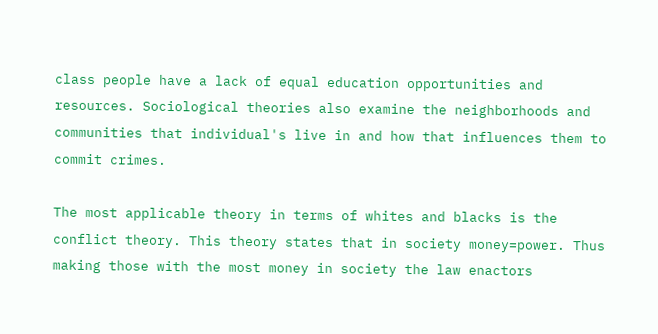class people have a lack of equal education opportunities and resources. Sociological theories also examine the neighborhoods and communities that individual's live in and how that influences them to commit crimes.

The most applicable theory in terms of whites and blacks is the conflict theory. This theory states that in society money=power. Thus making those with the most money in society the law enactors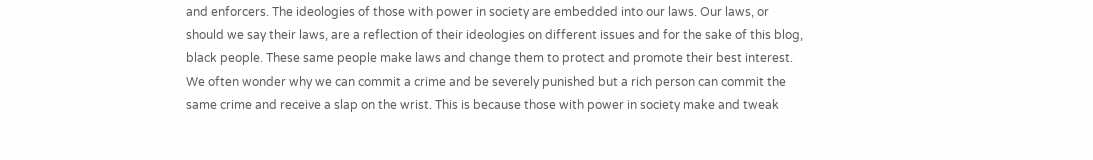and enforcers. The ideologies of those with power in society are embedded into our laws. Our laws, or should we say their laws, are a reflection of their ideologies on different issues and for the sake of this blog, black people. These same people make laws and change them to protect and promote their best interest. We often wonder why we can commit a crime and be severely punished but a rich person can commit the same crime and receive a slap on the wrist. This is because those with power in society make and tweak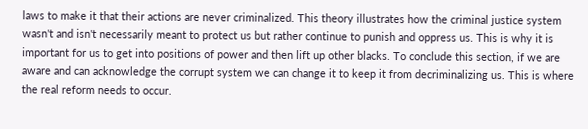laws to make it that their actions are never criminalized. This theory illustrates how the criminal justice system wasn't and isn't necessarily meant to protect us but rather continue to punish and oppress us. This is why it is important for us to get into positions of power and then lift up other blacks. To conclude this section, if we are aware and can acknowledge the corrupt system we can change it to keep it from decriminalizing us. This is where the real reform needs to occur.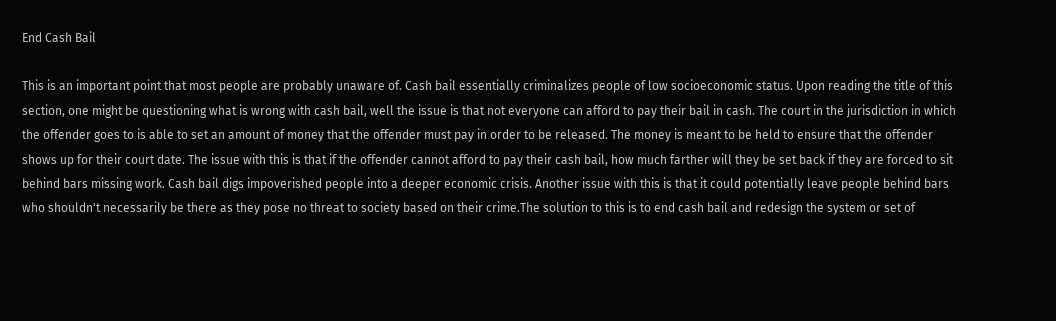End Cash Bail

This is an important point that most people are probably unaware of. Cash bail essentially criminalizes people of low socioeconomic status. Upon reading the title of this section, one might be questioning what is wrong with cash bail, well the issue is that not everyone can afford to pay their bail in cash. The court in the jurisdiction in which the offender goes to is able to set an amount of money that the offender must pay in order to be released. The money is meant to be held to ensure that the offender shows up for their court date. The issue with this is that if the offender cannot afford to pay their cash bail, how much farther will they be set back if they are forced to sit behind bars missing work. Cash bail digs impoverished people into a deeper economic crisis. Another issue with this is that it could potentially leave people behind bars who shouldn't necessarily be there as they pose no threat to society based on their crime.The solution to this is to end cash bail and redesign the system or set of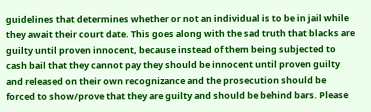guidelines that determines whether or not an individual is to be in jail while they await their court date. This goes along with the sad truth that blacks are guilty until proven innocent, because instead of them being subjected to cash bail that they cannot pay they should be innocent until proven guilty and released on their own recognizance and the prosecution should be forced to show/prove that they are guilty and should be behind bars. Please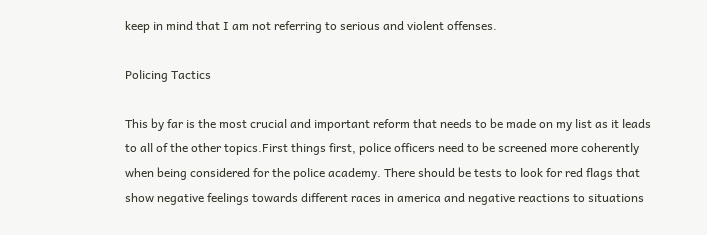keep in mind that I am not referring to serious and violent offenses.

Policing Tactics

This by far is the most crucial and important reform that needs to be made on my list as it leads to all of the other topics.First things first, police officers need to be screened more coherently when being considered for the police academy. There should be tests to look for red flags that show negative feelings towards different races in america and negative reactions to situations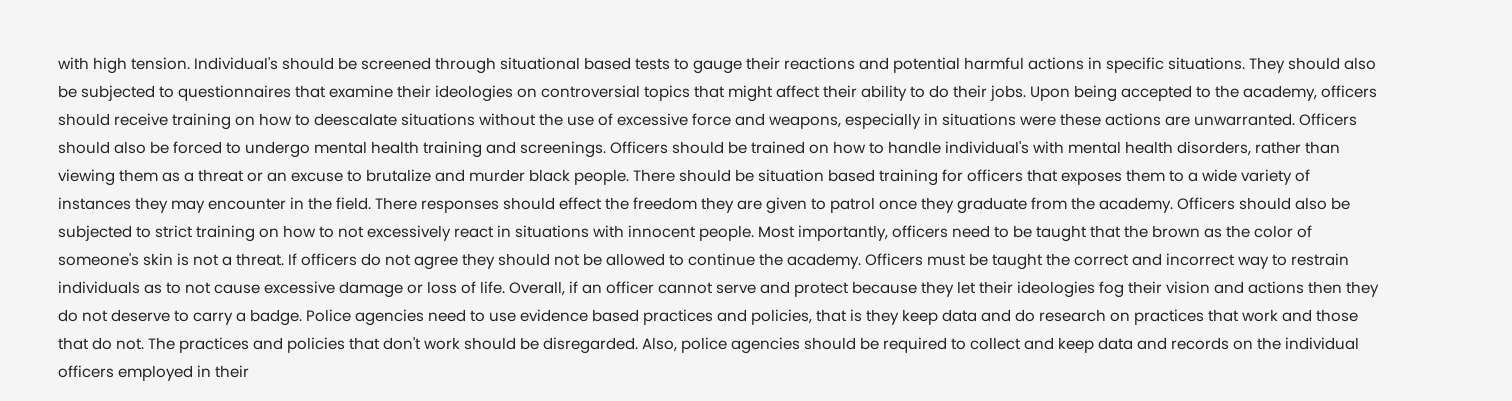with high tension. Individual's should be screened through situational based tests to gauge their reactions and potential harmful actions in specific situations. They should also be subjected to questionnaires that examine their ideologies on controversial topics that might affect their ability to do their jobs. Upon being accepted to the academy, officers should receive training on how to deescalate situations without the use of excessive force and weapons, especially in situations were these actions are unwarranted. Officers should also be forced to undergo mental health training and screenings. Officers should be trained on how to handle individual's with mental health disorders, rather than viewing them as a threat or an excuse to brutalize and murder black people. There should be situation based training for officers that exposes them to a wide variety of instances they may encounter in the field. There responses should effect the freedom they are given to patrol once they graduate from the academy. Officers should also be subjected to strict training on how to not excessively react in situations with innocent people. Most importantly, officers need to be taught that the brown as the color of someone's skin is not a threat. If officers do not agree they should not be allowed to continue the academy. Officers must be taught the correct and incorrect way to restrain individuals as to not cause excessive damage or loss of life. Overall, if an officer cannot serve and protect because they let their ideologies fog their vision and actions then they do not deserve to carry a badge. Police agencies need to use evidence based practices and policies, that is they keep data and do research on practices that work and those that do not. The practices and policies that don't work should be disregarded. Also, police agencies should be required to collect and keep data and records on the individual officers employed in their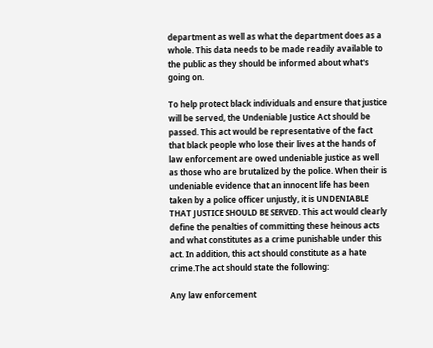department as well as what the department does as a whole. This data needs to be made readily available to the public as they should be informed about what's going on.

To help protect black individuals and ensure that justice will be served, the Undeniable Justice Act should be passed. This act would be representative of the fact that black people who lose their lives at the hands of law enforcement are owed undeniable justice as well as those who are brutalized by the police. When their is undeniable evidence that an innocent life has been taken by a police officer unjustly, it is UNDENIABLE THAT JUSTICE SHOULD BE SERVED. This act would clearly define the penalties of committing these heinous acts and what constitutes as a crime punishable under this act. In addition, this act should constitute as a hate crime.The act should state the following:

Any law enforcement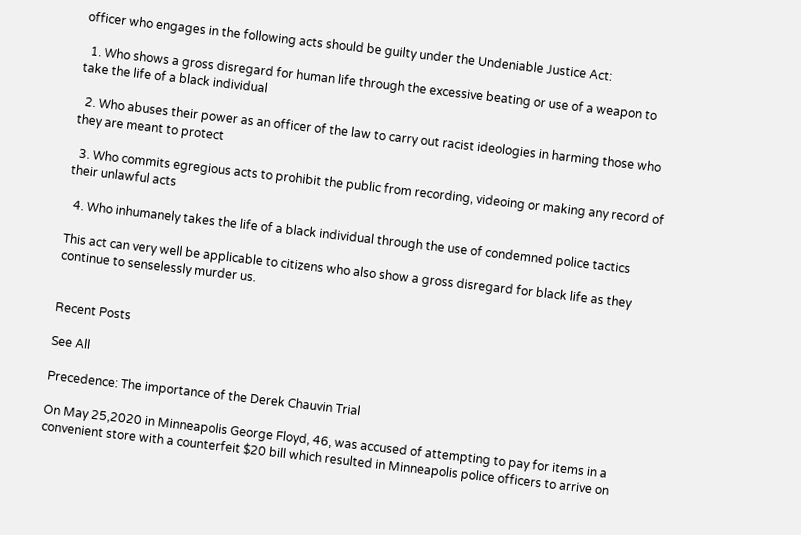officer who engages in the following acts should be guilty under the Undeniable Justice Act:

  1. Who shows a gross disregard for human life through the excessive beating or use of a weapon to take the life of a black individual

  2. Who abuses their power as an officer of the law to carry out racist ideologies in harming those who they are meant to protect

  3. Who commits egregious acts to prohibit the public from recording, videoing or making any record of their unlawful acts

  4. Who inhumanely takes the life of a black individual through the use of condemned police tactics

This act can very well be applicable to citizens who also show a gross disregard for black life as they continue to senselessly murder us.


Recent Posts

See All

Precedence: The importance of the Derek Chauvin Trial

On May 25,2020 in Minneapolis George Floyd, 46, was accused of attempting to pay for items in a convenient store with a counterfeit $20 bill which resulted in Minneapolis police officers to arrive on